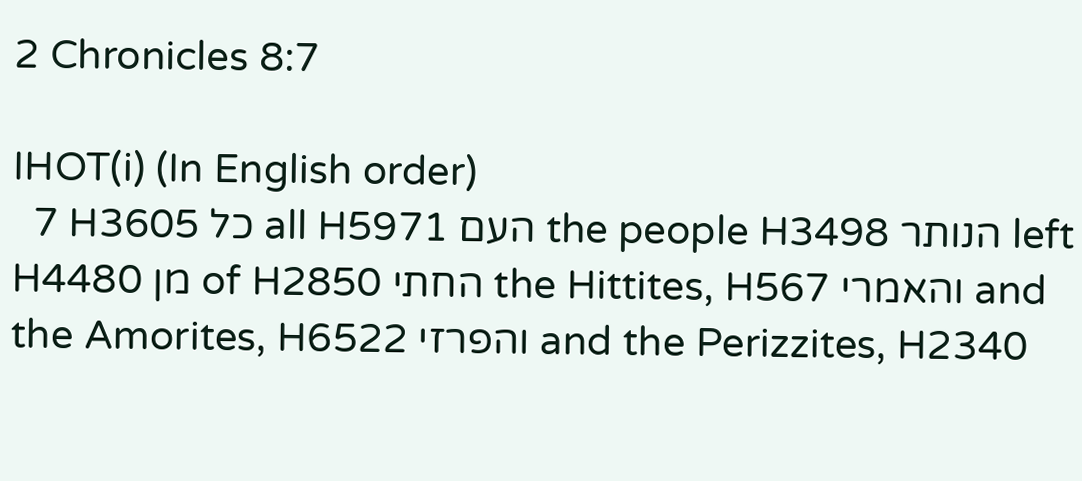2 Chronicles 8:7

IHOT(i) (In English order)
  7 H3605 כל all H5971 העם the people H3498 הנותר left H4480 מן of H2850 החתי the Hittites, H567 והאמרי and the Amorites, H6522 והפרזי and the Perizzites, H2340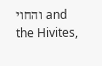והחוי and the Hivites,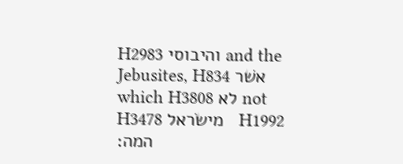H2983 והיבוסי and the Jebusites, H834 אשׁר which H3808 לא not H3478 מישׂראל   H1992 המה׃